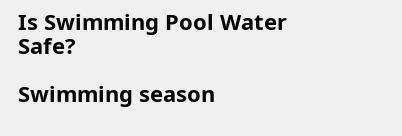Is Swimming Pool Water Safe?

Swimming season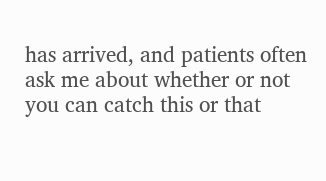has arrived, and patients often ask me about whether or not you can catch this or that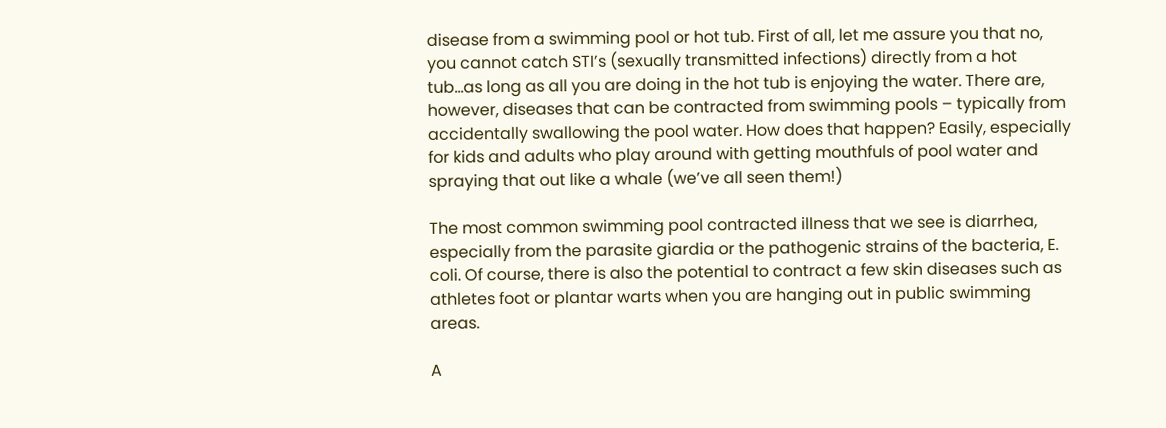disease from a swimming pool or hot tub. First of all, let me assure you that no, you cannot catch STI’s (sexually transmitted infections) directly from a hot tub…as long as all you are doing in the hot tub is enjoying the water. There are, however, diseases that can be contracted from swimming pools – typically from accidentally swallowing the pool water. How does that happen? Easily, especially for kids and adults who play around with getting mouthfuls of pool water and spraying that out like a whale (we’ve all seen them!)

The most common swimming pool contracted illness that we see is diarrhea, especially from the parasite giardia or the pathogenic strains of the bacteria, E. coli. Of course, there is also the potential to contract a few skin diseases such as athletes foot or plantar warts when you are hanging out in public swimming areas.

A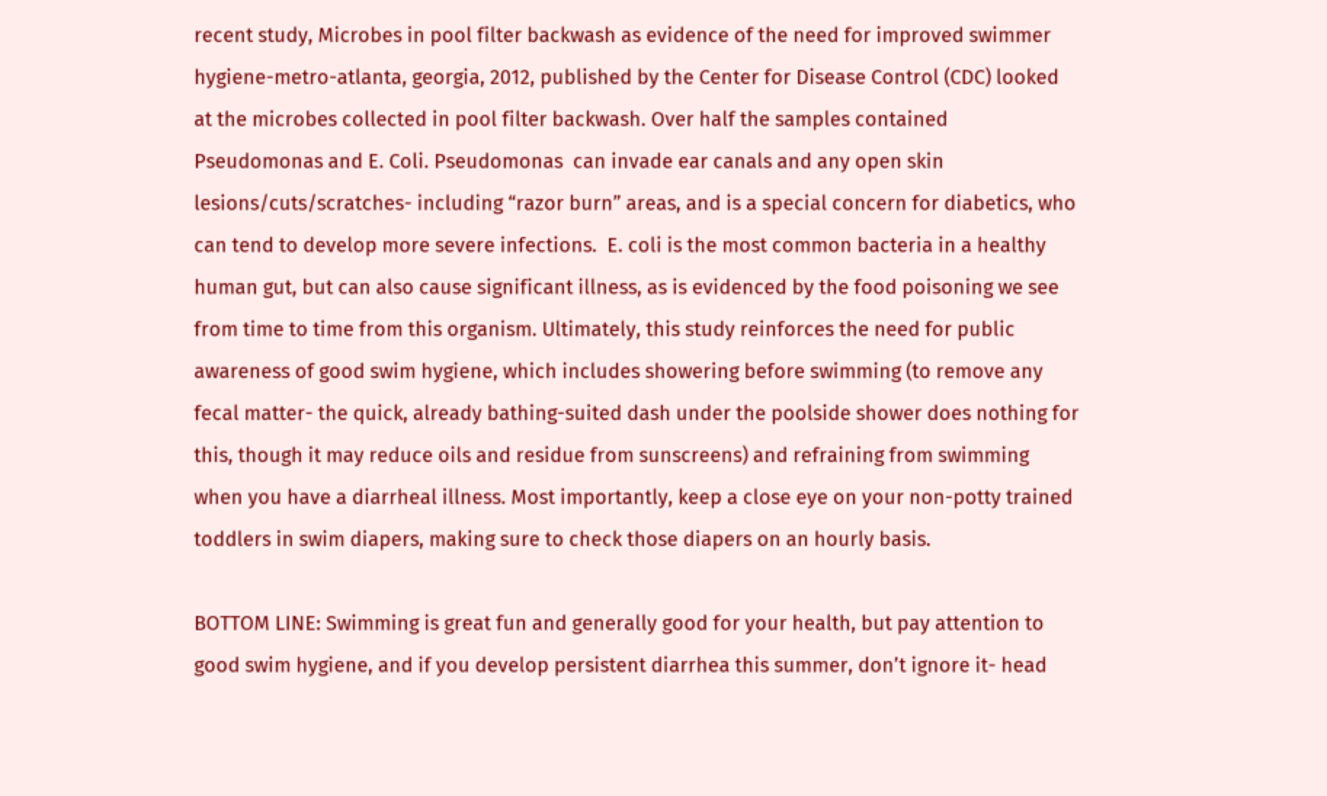recent study, Microbes in pool filter backwash as evidence of the need for improved swimmer hygiene-metro-atlanta, georgia, 2012, published by the Center for Disease Control (CDC) looked at the microbes collected in pool filter backwash. Over half the samples contained Pseudomonas and E. Coli. Pseudomonas  can invade ear canals and any open skin lesions/cuts/scratches- including “razor burn” areas, and is a special concern for diabetics, who can tend to develop more severe infections.  E. coli is the most common bacteria in a healthy human gut, but can also cause significant illness, as is evidenced by the food poisoning we see from time to time from this organism. Ultimately, this study reinforces the need for public awareness of good swim hygiene, which includes showering before swimming (to remove any fecal matter- the quick, already bathing-suited dash under the poolside shower does nothing for this, though it may reduce oils and residue from sunscreens) and refraining from swimming when you have a diarrheal illness. Most importantly, keep a close eye on your non-potty trained toddlers in swim diapers, making sure to check those diapers on an hourly basis.

BOTTOM LINE: Swimming is great fun and generally good for your health, but pay attention to good swim hygiene, and if you develop persistent diarrhea this summer, don’t ignore it- head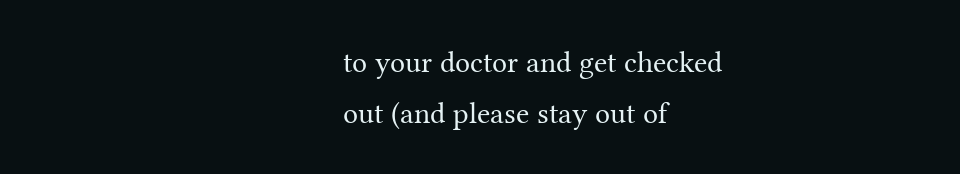to your doctor and get checked out (and please stay out of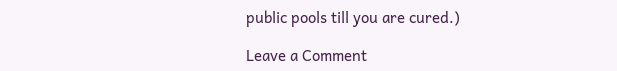public pools till you are cured.)

Leave a Comment